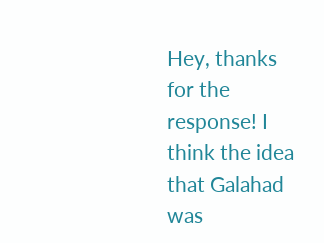Hey, thanks for the response! I think the idea that Galahad was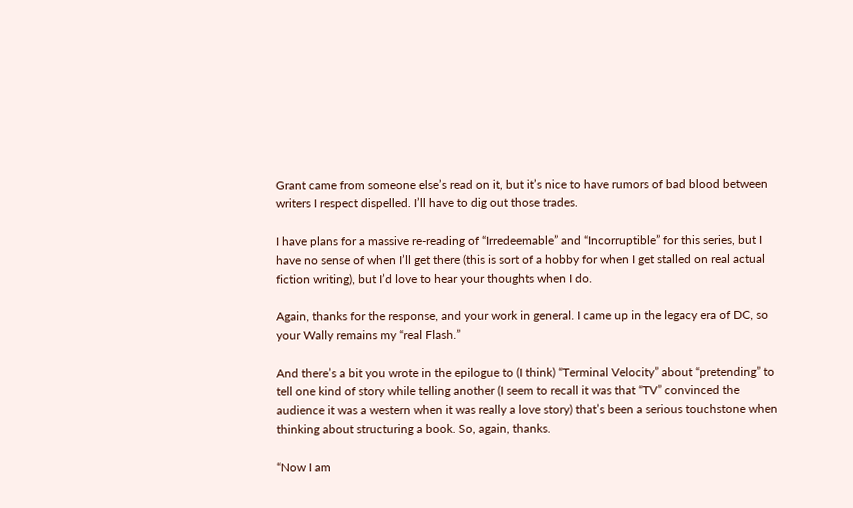Grant came from someone else’s read on it, but it’s nice to have rumors of bad blood between writers I respect dispelled. I’ll have to dig out those trades.

I have plans for a massive re-reading of “Irredeemable” and “Incorruptible” for this series, but I have no sense of when I’ll get there (this is sort of a hobby for when I get stalled on real actual fiction writing), but I’d love to hear your thoughts when I do.

Again, thanks for the response, and your work in general. I came up in the legacy era of DC, so your Wally remains my “real Flash.”

And there’s a bit you wrote in the epilogue to (I think) “Terminal Velocity” about “pretending” to tell one kind of story while telling another (I seem to recall it was that “TV” convinced the audience it was a western when it was really a love story) that’s been a serious touchstone when thinking about structuring a book. So, again, thanks.

“Now I am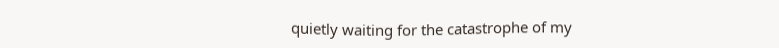quietly waiting for the catastrophe of my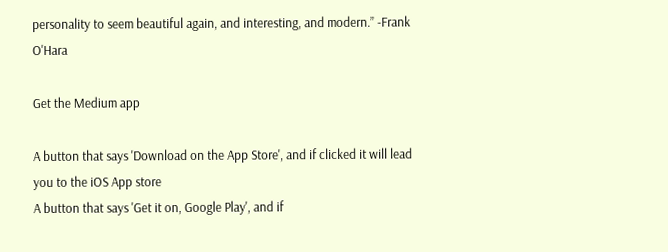personality to seem beautiful again, and interesting, and modern.” -Frank O'Hara

Get the Medium app

A button that says 'Download on the App Store', and if clicked it will lead you to the iOS App store
A button that says 'Get it on, Google Play', and if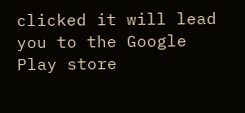clicked it will lead you to the Google Play store